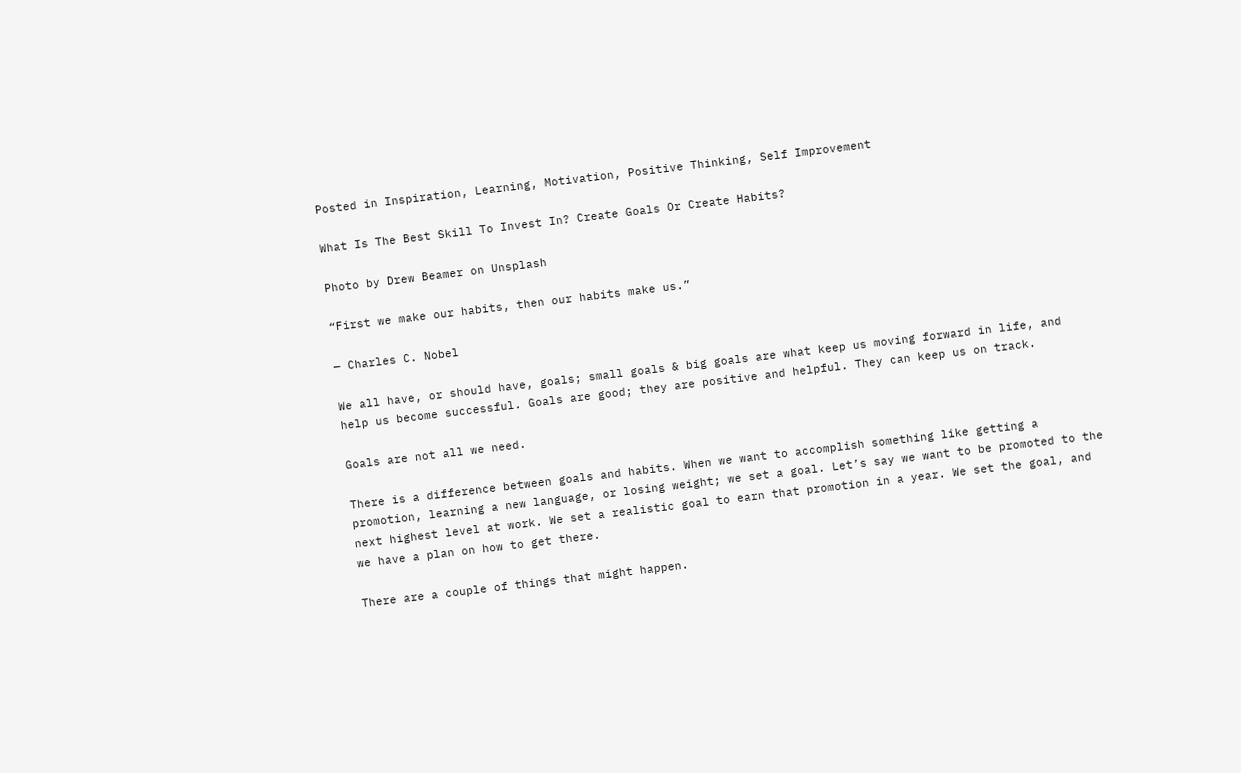Posted in Inspiration, Learning, Motivation, Positive Thinking, Self Improvement

What Is The Best Skill To Invest In? Create Goals Or Create Habits?

Photo by Drew Beamer on Unsplash

“First we make our habits, then our habits make us.”

— Charles C. Nobel

We all have, or should have, goals; small goals & big goals are what keep us moving forward in life, and help us become successful. Goals are good; they are positive and helpful. They can keep us on track.

Goals are not all we need.

There is a difference between goals and habits. When we want to accomplish something like getting a promotion, learning a new language, or losing weight; we set a goal. Let’s say we want to be promoted to the next highest level at work. We set a realistic goal to earn that promotion in a year. We set the goal, and we have a plan on how to get there.

There are a couple of things that might happen.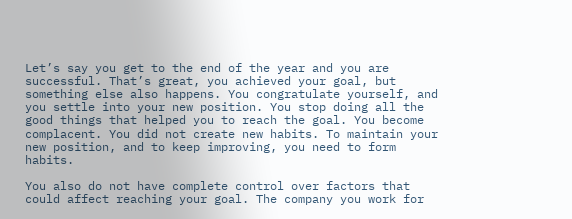Let’s say you get to the end of the year and you are successful. That’s great, you achieved your goal, but something else also happens. You congratulate yourself, and you settle into your new position. You stop doing all the good things that helped you to reach the goal. You become complacent. You did not create new habits. To maintain your new position, and to keep improving, you need to form habits.

You also do not have complete control over factors that could affect reaching your goal. The company you work for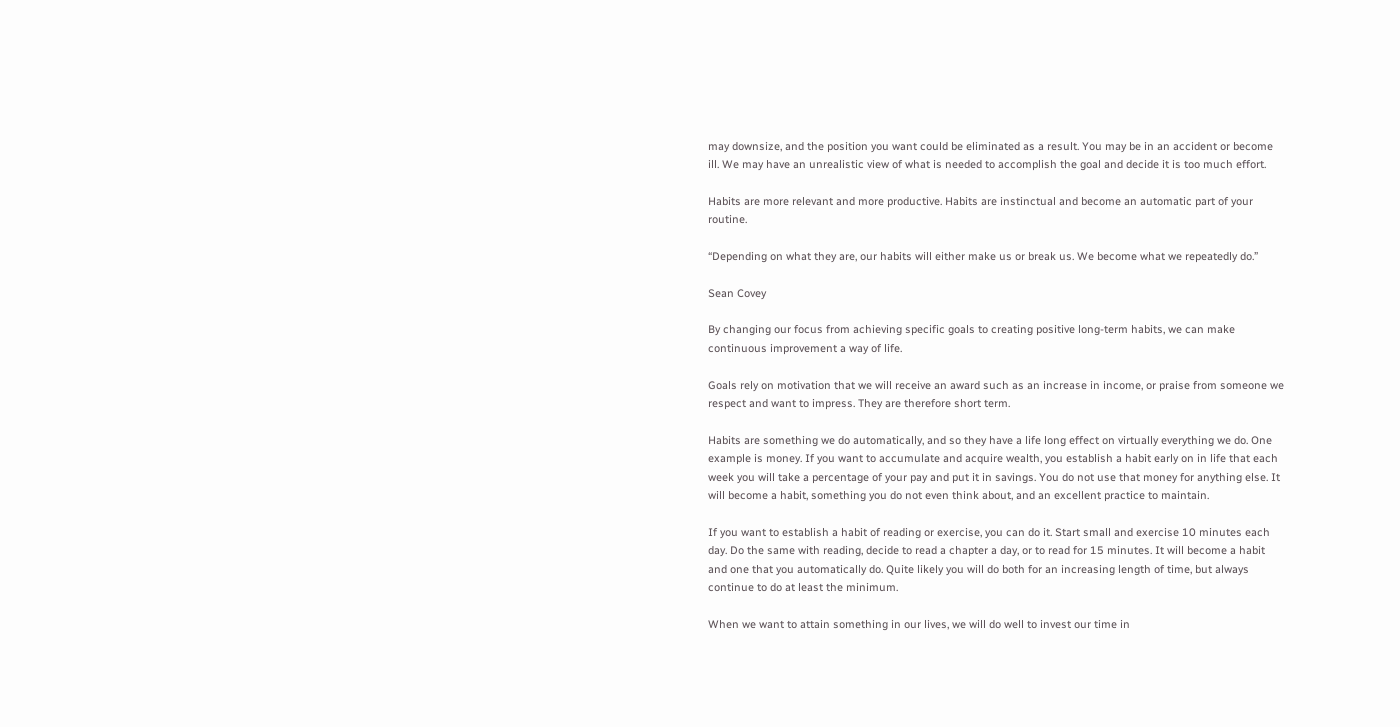may downsize, and the position you want could be eliminated as a result. You may be in an accident or become ill. We may have an unrealistic view of what is needed to accomplish the goal and decide it is too much effort.

Habits are more relevant and more productive. Habits are instinctual and become an automatic part of your routine.

“Depending on what they are, our habits will either make us or break us. We become what we repeatedly do.”

Sean Covey

By changing our focus from achieving specific goals to creating positive long-term habits, we can make continuous improvement a way of life.

Goals rely on motivation that we will receive an award such as an increase in income, or praise from someone we respect and want to impress. They are therefore short term.

Habits are something we do automatically, and so they have a life long effect on virtually everything we do. One example is money. If you want to accumulate and acquire wealth, you establish a habit early on in life that each week you will take a percentage of your pay and put it in savings. You do not use that money for anything else. It will become a habit, something you do not even think about, and an excellent practice to maintain.

If you want to establish a habit of reading or exercise, you can do it. Start small and exercise 10 minutes each day. Do the same with reading, decide to read a chapter a day, or to read for 15 minutes. It will become a habit and one that you automatically do. Quite likely you will do both for an increasing length of time, but always continue to do at least the minimum.

When we want to attain something in our lives, we will do well to invest our time in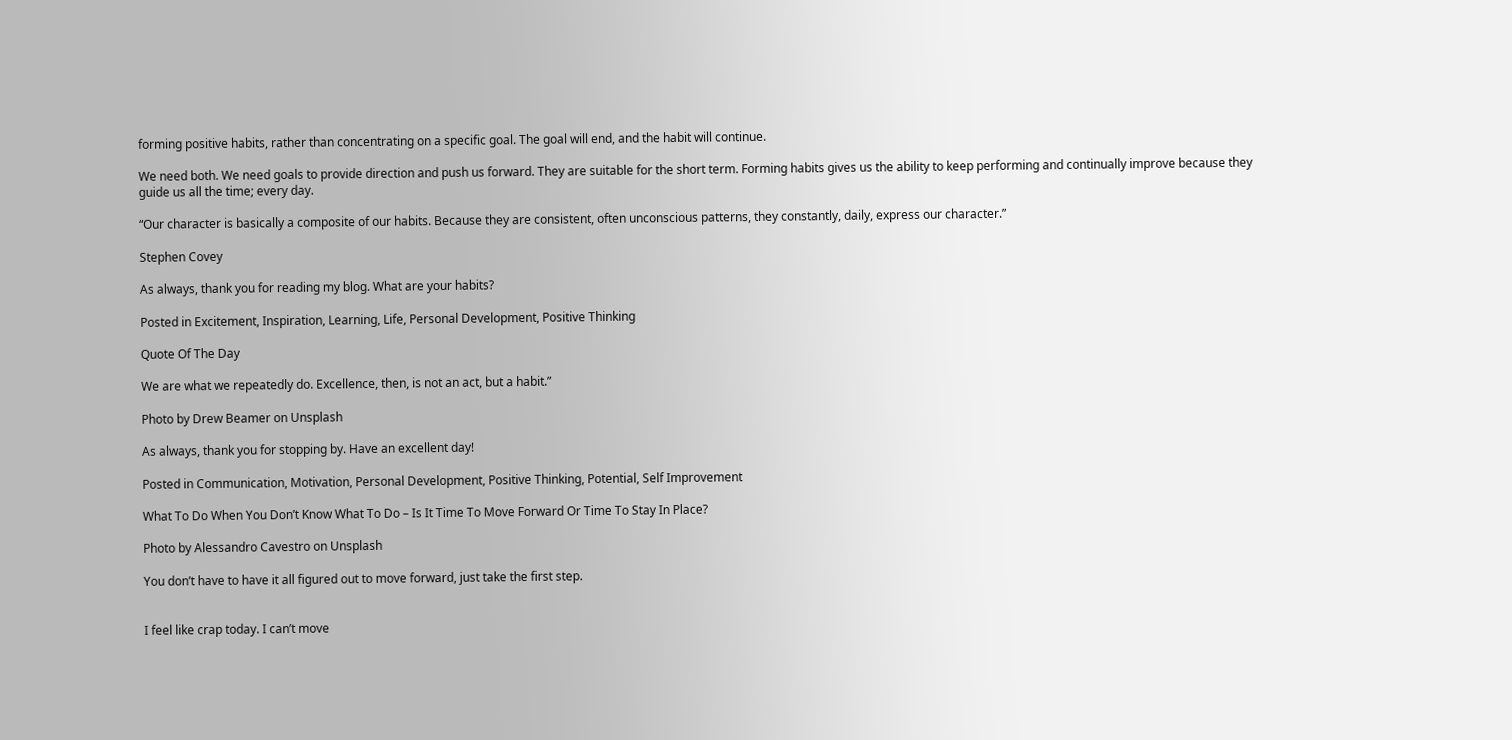forming positive habits, rather than concentrating on a specific goal. The goal will end, and the habit will continue.

We need both. We need goals to provide direction and push us forward. They are suitable for the short term. Forming habits gives us the ability to keep performing and continually improve because they guide us all the time; every day.

“Our character is basically a composite of our habits. Because they are consistent, often unconscious patterns, they constantly, daily, express our character.”

Stephen Covey

As always, thank you for reading my blog. What are your habits?

Posted in Excitement, Inspiration, Learning, Life, Personal Development, Positive Thinking

Quote Of The Day

We are what we repeatedly do. Excellence, then, is not an act, but a habit.”

Photo by Drew Beamer on Unsplash

As always, thank you for stopping by. Have an excellent day!

Posted in Communication, Motivation, Personal Development, Positive Thinking, Potential, Self Improvement

What To Do When You Don’t Know What To Do – Is It Time To Move Forward Or Time To Stay In Place?

Photo by Alessandro Cavestro on Unsplash

You don’t have to have it all figured out to move forward, just take the first step.


I feel like crap today. I can’t move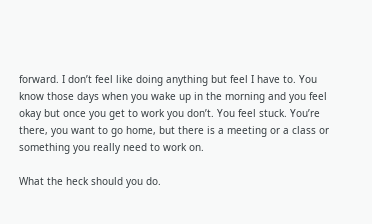forward. I don’t feel like doing anything but feel I have to. You know those days when you wake up in the morning and you feel okay but once you get to work you don’t. You feel stuck. You’re there, you want to go home, but there is a meeting or a class or something you really need to work on.

What the heck should you do.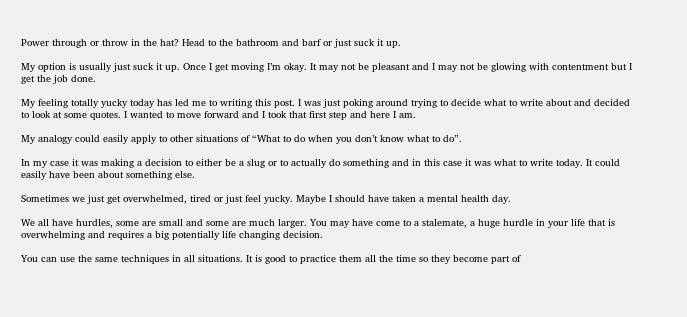Power through or throw in the hat? Head to the bathroom and barf or just suck it up.

My option is usually just suck it up. Once I get moving I’m okay. It may not be pleasant and I may not be glowing with contentment but I get the job done.

My feeling totally yucky today has led me to writing this post. I was just poking around trying to decide what to write about and decided to look at some quotes. I wanted to move forward and I took that first step and here I am.

My analogy could easily apply to other situations of “What to do when you don’t know what to do”.

In my case it was making a decision to either be a slug or to actually do something and in this case it was what to write today. It could easily have been about something else.

Sometimes we just get overwhelmed, tired or just feel yucky. Maybe I should have taken a mental health day.

We all have hurdles, some are small and some are much larger. You may have come to a stalemate, a huge hurdle in your life that is overwhelming and requires a big potentially life changing decision.

You can use the same techniques in all situations. It is good to practice them all the time so they become part of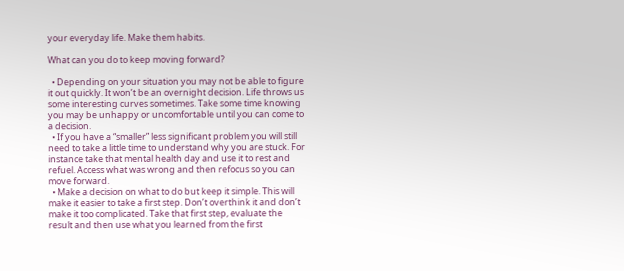your everyday life. Make them habits.

What can you do to keep moving forward?

  • Depending on your situation you may not be able to figure it out quickly. It won’t be an overnight decision. Life throws us some interesting curves sometimes. Take some time knowing you may be unhappy or uncomfortable until you can come to a decision.
  • If you have a “smaller” less significant problem you will still need to take a little time to understand why you are stuck. For instance take that mental health day and use it to rest and refuel. Access what was wrong and then refocus so you can move forward.
  • Make a decision on what to do but keep it simple. This will make it easier to take a first step. Don’t overthink it and don’t make it too complicated. Take that first step, evaluate the result and then use what you learned from the first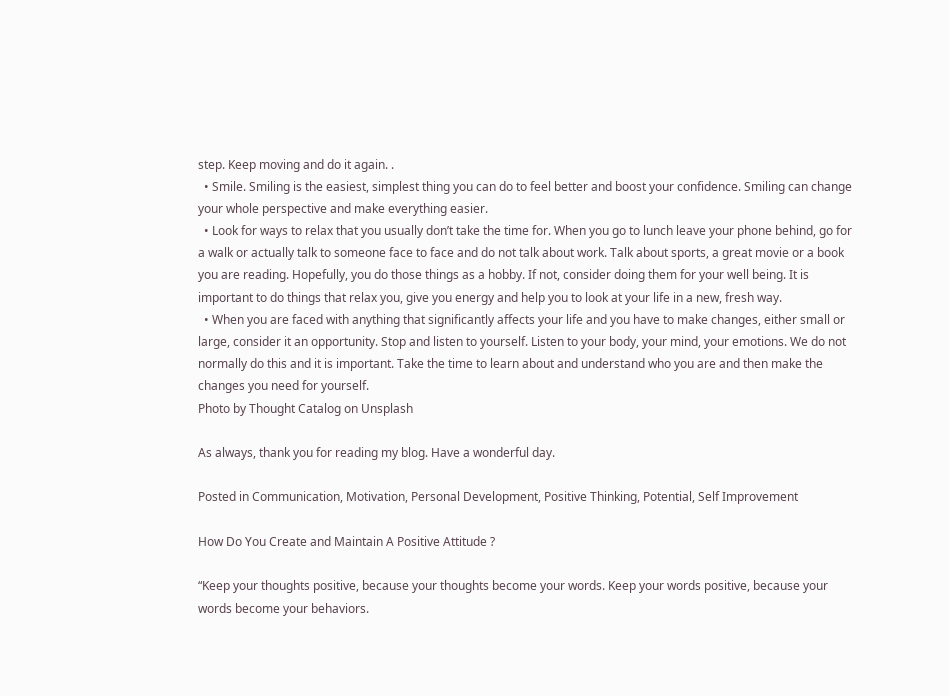step. Keep moving and do it again. .
  • Smile. Smiling is the easiest, simplest thing you can do to feel better and boost your confidence. Smiling can change your whole perspective and make everything easier.
  • Look for ways to relax that you usually don’t take the time for. When you go to lunch leave your phone behind, go for a walk or actually talk to someone face to face and do not talk about work. Talk about sports, a great movie or a book you are reading. Hopefully, you do those things as a hobby. If not, consider doing them for your well being. It is important to do things that relax you, give you energy and help you to look at your life in a new, fresh way.
  • When you are faced with anything that significantly affects your life and you have to make changes, either small or large, consider it an opportunity. Stop and listen to yourself. Listen to your body, your mind, your emotions. We do not normally do this and it is important. Take the time to learn about and understand who you are and then make the changes you need for yourself.
Photo by Thought Catalog on Unsplash

As always, thank you for reading my blog. Have a wonderful day.

Posted in Communication, Motivation, Personal Development, Positive Thinking, Potential, Self Improvement

How Do You Create and Maintain A Positive Attitude ?

“Keep your thoughts positive, because your thoughts become your words. Keep your words positive, because your words become your behaviors.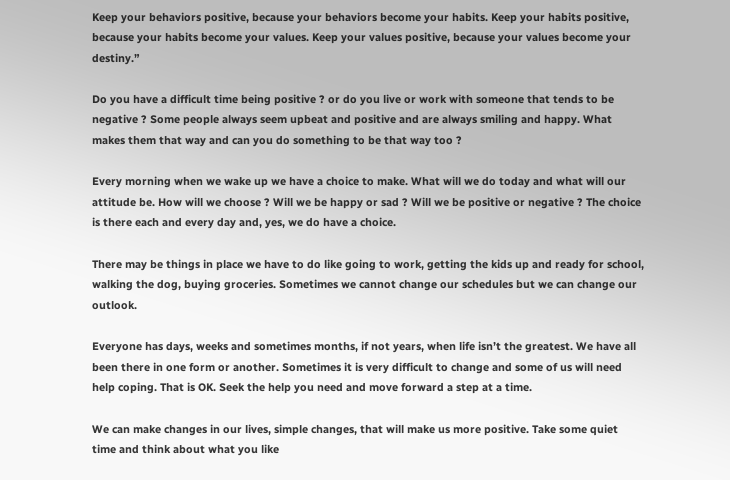Keep your behaviors positive, because your behaviors become your habits. Keep your habits positive, because your habits become your values. Keep your values positive, because your values become your destiny.”

Do you have a difficult time being positive ? or do you live or work with someone that tends to be negative ? Some people always seem upbeat and positive and are always smiling and happy. What makes them that way and can you do something to be that way too ?

Every morning when we wake up we have a choice to make. What will we do today and what will our attitude be. How will we choose ? Will we be happy or sad ? Will we be positive or negative ? The choice is there each and every day and, yes, we do have a choice.

There may be things in place we have to do like going to work, getting the kids up and ready for school, walking the dog, buying groceries. Sometimes we cannot change our schedules but we can change our outlook.

Everyone has days, weeks and sometimes months, if not years, when life isn’t the greatest. We have all been there in one form or another. Sometimes it is very difficult to change and some of us will need help coping. That is OK. Seek the help you need and move forward a step at a time.

We can make changes in our lives, simple changes, that will make us more positive. Take some quiet time and think about what you like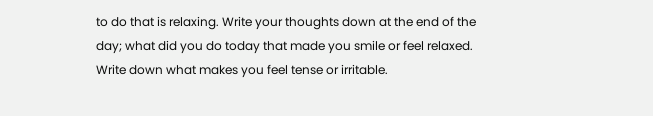to do that is relaxing. Write your thoughts down at the end of the day; what did you do today that made you smile or feel relaxed. Write down what makes you feel tense or irritable.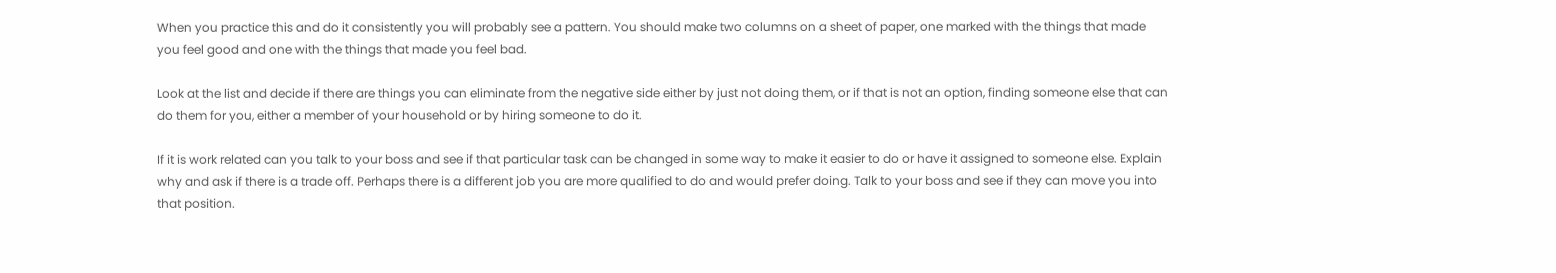When you practice this and do it consistently you will probably see a pattern. You should make two columns on a sheet of paper, one marked with the things that made you feel good and one with the things that made you feel bad.

Look at the list and decide if there are things you can eliminate from the negative side either by just not doing them, or if that is not an option, finding someone else that can do them for you, either a member of your household or by hiring someone to do it.

If it is work related can you talk to your boss and see if that particular task can be changed in some way to make it easier to do or have it assigned to someone else. Explain why and ask if there is a trade off. Perhaps there is a different job you are more qualified to do and would prefer doing. Talk to your boss and see if they can move you into that position.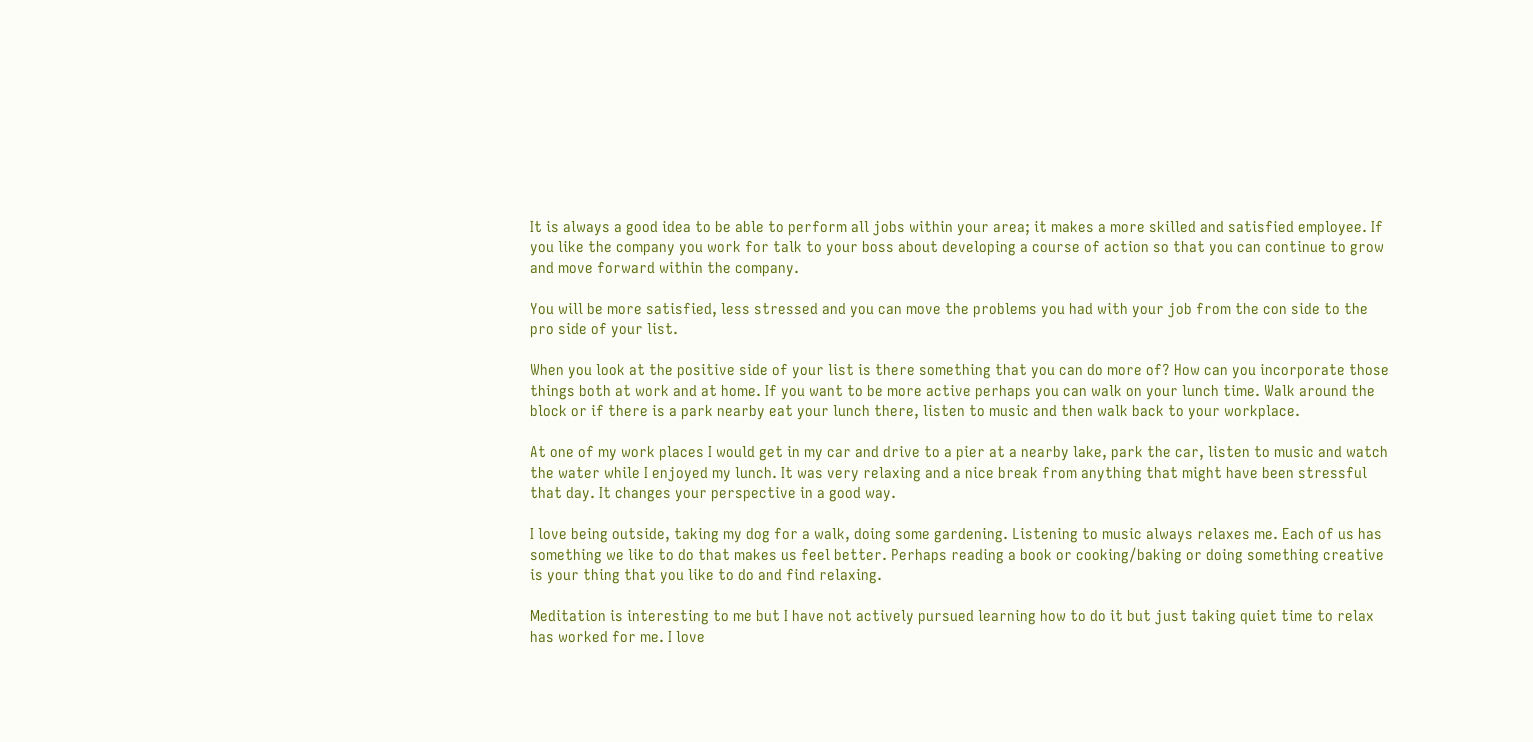It is always a good idea to be able to perform all jobs within your area; it makes a more skilled and satisfied employee. If you like the company you work for talk to your boss about developing a course of action so that you can continue to grow and move forward within the company.

You will be more satisfied, less stressed and you can move the problems you had with your job from the con side to the pro side of your list.

When you look at the positive side of your list is there something that you can do more of? How can you incorporate those things both at work and at home. If you want to be more active perhaps you can walk on your lunch time. Walk around the block or if there is a park nearby eat your lunch there, listen to music and then walk back to your workplace.

At one of my work places I would get in my car and drive to a pier at a nearby lake, park the car, listen to music and watch the water while I enjoyed my lunch. It was very relaxing and a nice break from anything that might have been stressful that day. It changes your perspective in a good way.

I love being outside, taking my dog for a walk, doing some gardening. Listening to music always relaxes me. Each of us has something we like to do that makes us feel better. Perhaps reading a book or cooking/baking or doing something creative is your thing that you like to do and find relaxing.

Meditation is interesting to me but I have not actively pursued learning how to do it but just taking quiet time to relax has worked for me. I love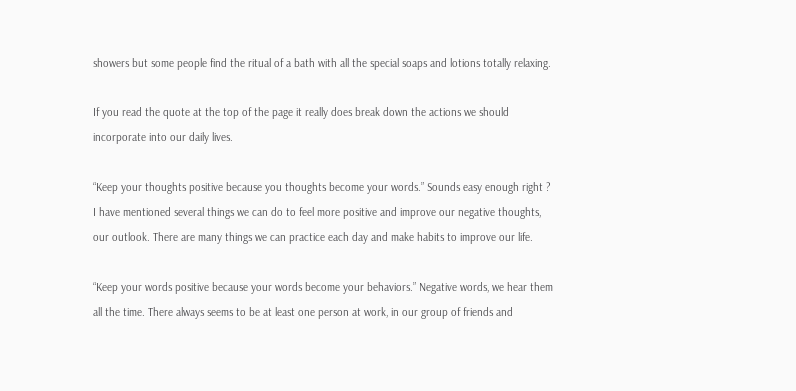showers but some people find the ritual of a bath with all the special soaps and lotions totally relaxing.

If you read the quote at the top of the page it really does break down the actions we should incorporate into our daily lives.

“Keep your thoughts positive because you thoughts become your words.” Sounds easy enough right ? I have mentioned several things we can do to feel more positive and improve our negative thoughts, our outlook. There are many things we can practice each day and make habits to improve our life.

“Keep your words positive because your words become your behaviors.” Negative words, we hear them all the time. There always seems to be at least one person at work, in our group of friends and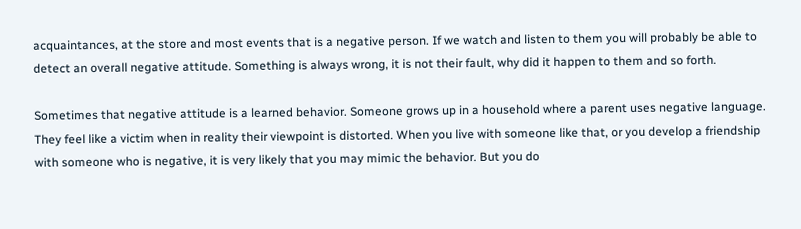acquaintances, at the store and most events that is a negative person. If we watch and listen to them you will probably be able to detect an overall negative attitude. Something is always wrong, it is not their fault, why did it happen to them and so forth.

Sometimes that negative attitude is a learned behavior. Someone grows up in a household where a parent uses negative language. They feel like a victim when in reality their viewpoint is distorted. When you live with someone like that, or you develop a friendship with someone who is negative, it is very likely that you may mimic the behavior. But you do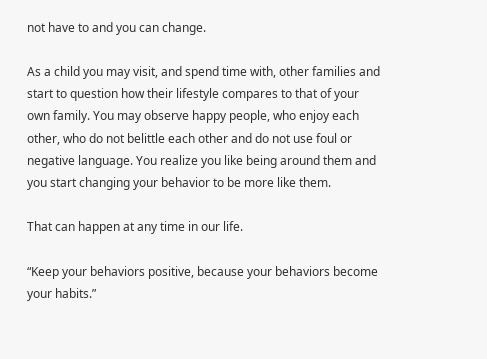not have to and you can change.

As a child you may visit, and spend time with, other families and start to question how their lifestyle compares to that of your own family. You may observe happy people, who enjoy each other, who do not belittle each other and do not use foul or negative language. You realize you like being around them and you start changing your behavior to be more like them.

That can happen at any time in our life.

“Keep your behaviors positive, because your behaviors become your habits.”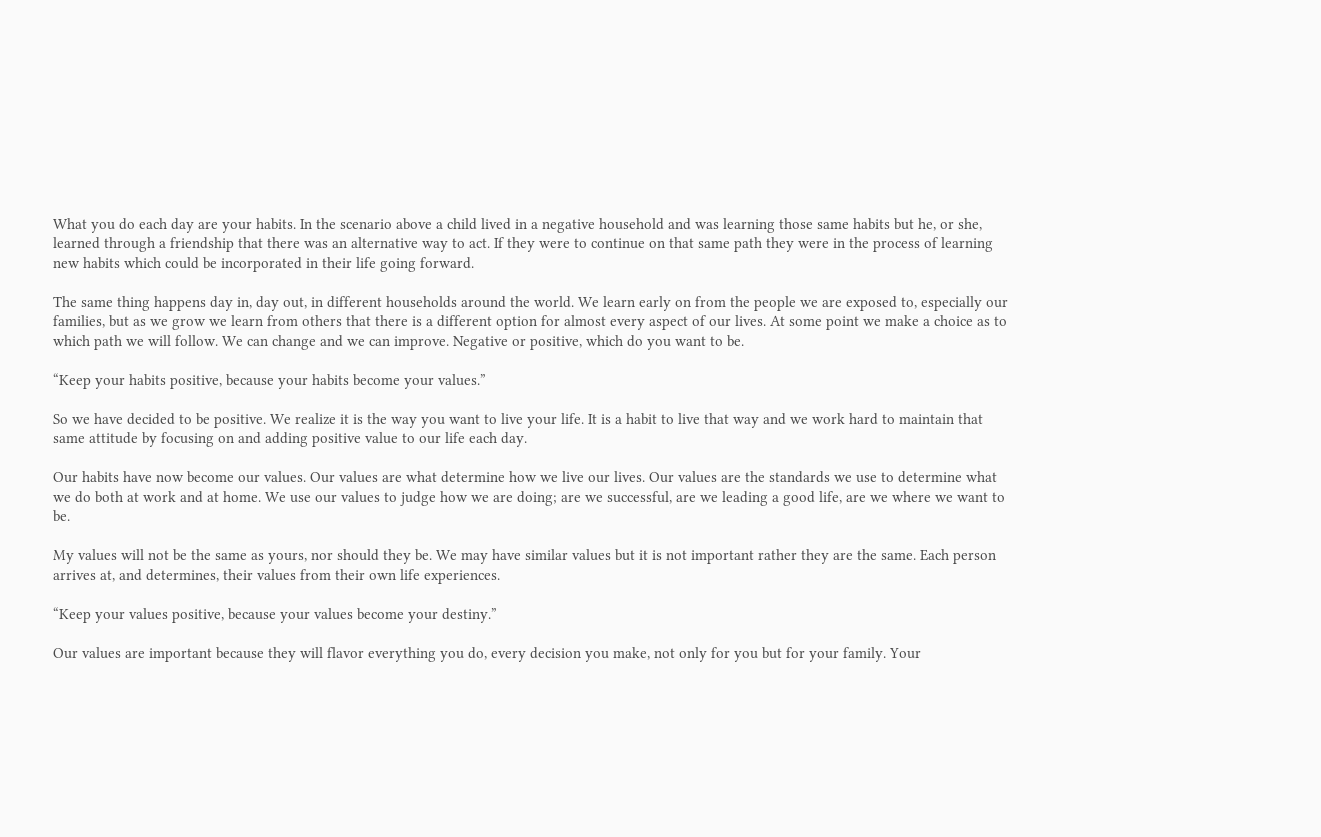What you do each day are your habits. In the scenario above a child lived in a negative household and was learning those same habits but he, or she, learned through a friendship that there was an alternative way to act. If they were to continue on that same path they were in the process of learning new habits which could be incorporated in their life going forward.

The same thing happens day in, day out, in different households around the world. We learn early on from the people we are exposed to, especially our families, but as we grow we learn from others that there is a different option for almost every aspect of our lives. At some point we make a choice as to which path we will follow. We can change and we can improve. Negative or positive, which do you want to be.

“Keep your habits positive, because your habits become your values.”

So we have decided to be positive. We realize it is the way you want to live your life. It is a habit to live that way and we work hard to maintain that same attitude by focusing on and adding positive value to our life each day.

Our habits have now become our values. Our values are what determine how we live our lives. Our values are the standards we use to determine what we do both at work and at home. We use our values to judge how we are doing; are we successful, are we leading a good life, are we where we want to be.

My values will not be the same as yours, nor should they be. We may have similar values but it is not important rather they are the same. Each person arrives at, and determines, their values from their own life experiences.

“Keep your values positive, because your values become your destiny.”

Our values are important because they will flavor everything you do, every decision you make, not only for you but for your family. Your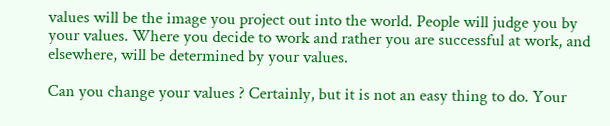values will be the image you project out into the world. People will judge you by your values. Where you decide to work and rather you are successful at work, and elsewhere, will be determined by your values.

Can you change your values ? Certainly, but it is not an easy thing to do. Your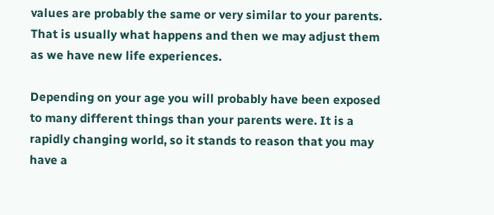values are probably the same or very similar to your parents. That is usually what happens and then we may adjust them as we have new life experiences.

Depending on your age you will probably have been exposed to many different things than your parents were. It is a rapidly changing world, so it stands to reason that you may have a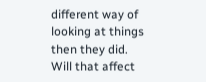different way of looking at things then they did. Will that affect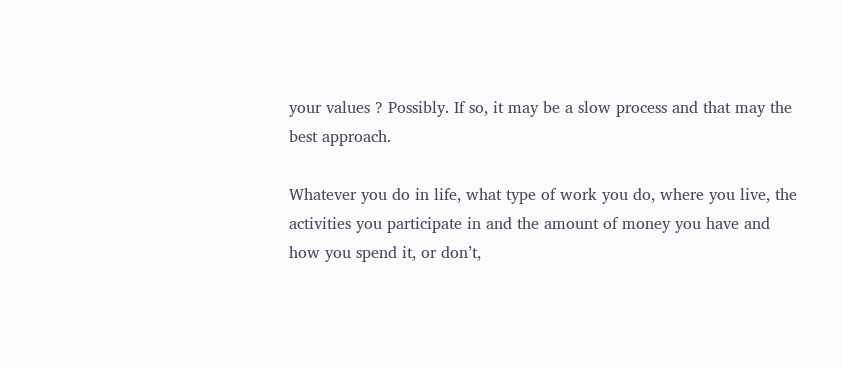your values ? Possibly. If so, it may be a slow process and that may the best approach.

Whatever you do in life, what type of work you do, where you live, the activities you participate in and the amount of money you have and how you spend it, or don’t,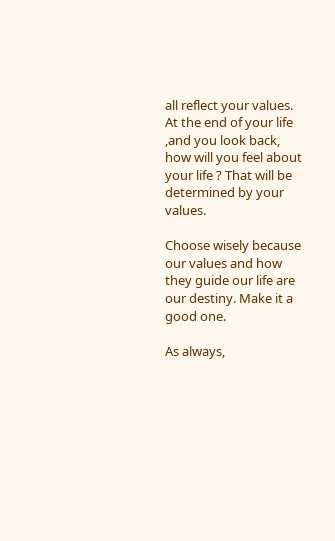all reflect your values. At the end of your life ,and you look back, how will you feel about your life ? That will be determined by your values.

Choose wisely because our values and how they guide our life are our destiny. Make it a good one.

As always,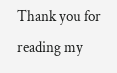Thank you for reading my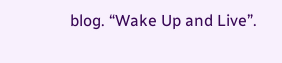blog. “Wake Up and Live”.